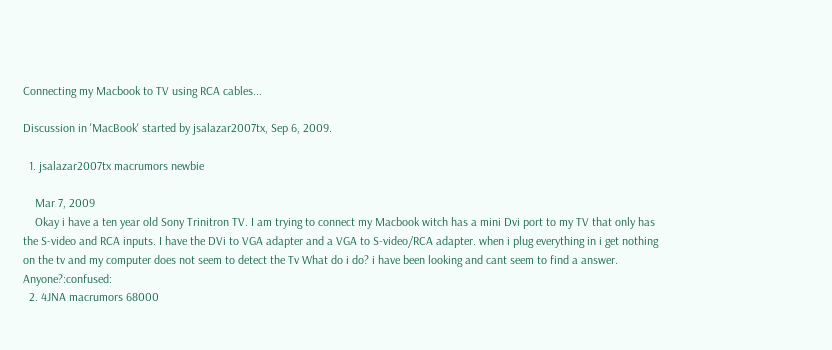Connecting my Macbook to TV using RCA cables...

Discussion in 'MacBook' started by jsalazar2007tx, Sep 6, 2009.

  1. jsalazar2007tx macrumors newbie

    Mar 7, 2009
    Okay i have a ten year old Sony Trinitron TV. I am trying to connect my Macbook witch has a mini Dvi port to my TV that only has the S-video and RCA inputs. I have the DVi to VGA adapter and a VGA to S-video/RCA adapter. when i plug everything in i get nothing on the tv and my computer does not seem to detect the Tv What do i do? i have been looking and cant seem to find a answer. Anyone?:confused:
  2. 4JNA macrumors 68000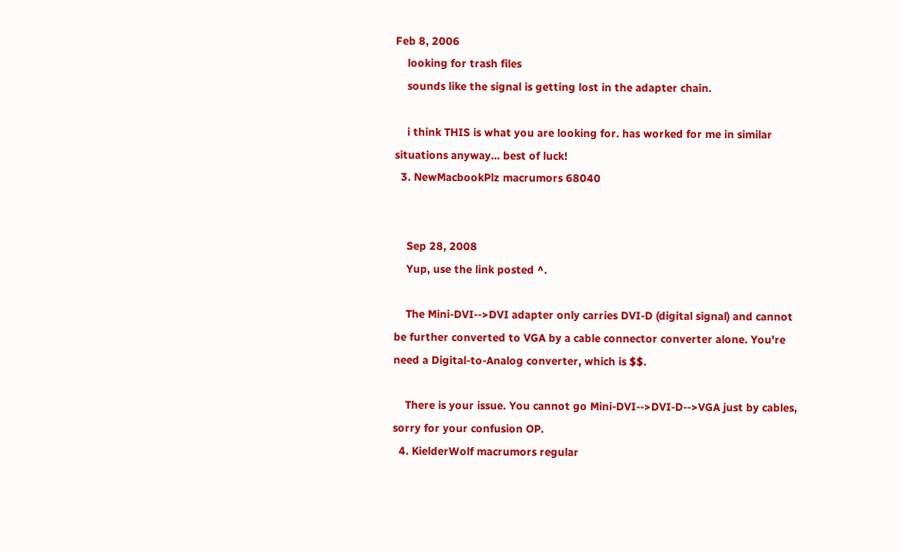Feb 8, 2006
    looking for trash files
    sounds like the signal is getting lost in the adapter chain.

    i think THIS is what you are looking for. has worked for me in similar situations anyway... best of luck!
  3. NewMacbookPlz macrumors 68040


    Sep 28, 2008
    Yup, use the link posted ^.

    The Mini-DVI-->DVI adapter only carries DVI-D (digital signal) and cannot be further converted to VGA by a cable connector converter alone. You're need a Digital-to-Analog converter, which is $$.

    There is your issue. You cannot go Mini-DVI-->DVI-D-->VGA just by cables, sorry for your confusion OP.
  4. KielderWolf macrumors regular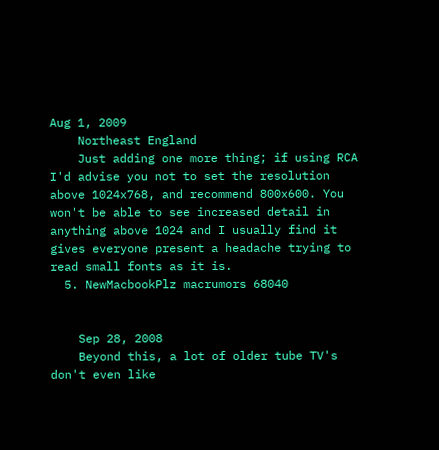Aug 1, 2009
    Northeast England
    Just adding one more thing; if using RCA I'd advise you not to set the resolution above 1024x768, and recommend 800x600. You won't be able to see increased detail in anything above 1024 and I usually find it gives everyone present a headache trying to read small fonts as it is.
  5. NewMacbookPlz macrumors 68040


    Sep 28, 2008
    Beyond this, a lot of older tube TV's don't even like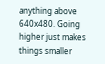anything above 640x480. Going higher just makes things smaller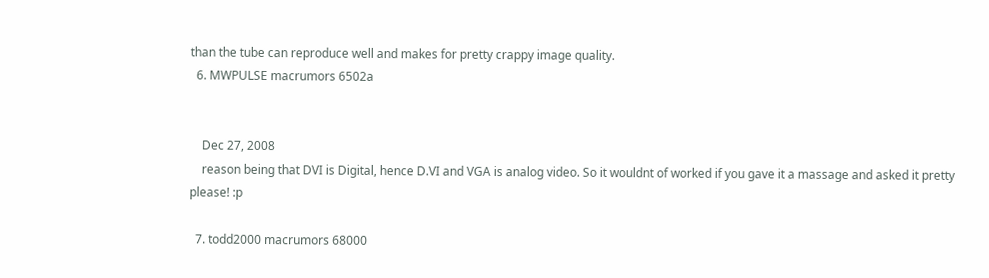than the tube can reproduce well and makes for pretty crappy image quality.
  6. MWPULSE macrumors 6502a


    Dec 27, 2008
    reason being that DVI is Digital, hence D.VI and VGA is analog video. So it wouldnt of worked if you gave it a massage and asked it pretty please! :p

  7. todd2000 macrumors 68000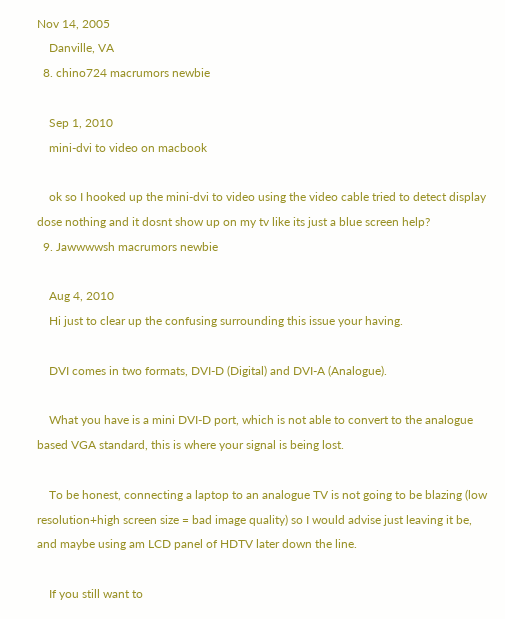Nov 14, 2005
    Danville, VA
  8. chino724 macrumors newbie

    Sep 1, 2010
    mini-dvi to video on macbook

    ok so I hooked up the mini-dvi to video using the video cable tried to detect display dose nothing and it dosnt show up on my tv like its just a blue screen help?
  9. Jawwwwsh macrumors newbie

    Aug 4, 2010
    Hi just to clear up the confusing surrounding this issue your having.

    DVI comes in two formats, DVI-D (Digital) and DVI-A (Analogue).

    What you have is a mini DVI-D port, which is not able to convert to the analogue based VGA standard, this is where your signal is being lost.

    To be honest, connecting a laptop to an analogue TV is not going to be blazing (low resolution+high screen size = bad image quality) so I would advise just leaving it be, and maybe using am LCD panel of HDTV later down the line.

    If you still want to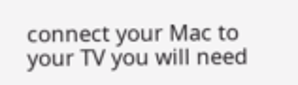connect your Mac to your TV you will need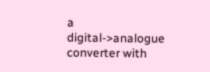a digital->analogue converter with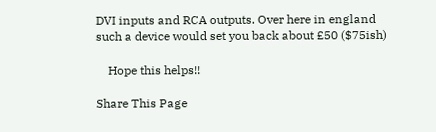DVI inputs and RCA outputs. Over here in england such a device would set you back about £50 ($75ish)

    Hope this helps!!

Share This Page